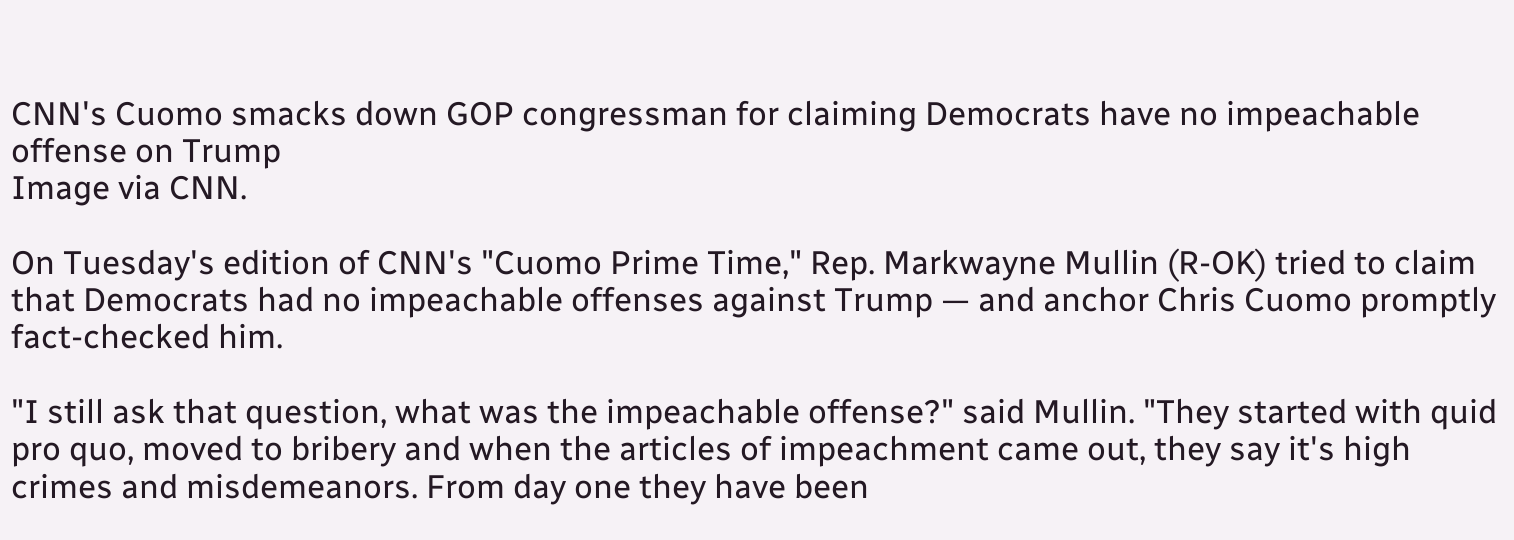CNN's Cuomo smacks down GOP congressman for claiming Democrats have no impeachable offense on Trump
Image via CNN.

On Tuesday's edition of CNN's "Cuomo Prime Time," Rep. Markwayne Mullin (R-OK) tried to claim that Democrats had no impeachable offenses against Trump — and anchor Chris Cuomo promptly fact-checked him.

"I still ask that question, what was the impeachable offense?" said Mullin. "They started with quid pro quo, moved to bribery and when the articles of impeachment came out, they say it's high crimes and misdemeanors. From day one they have been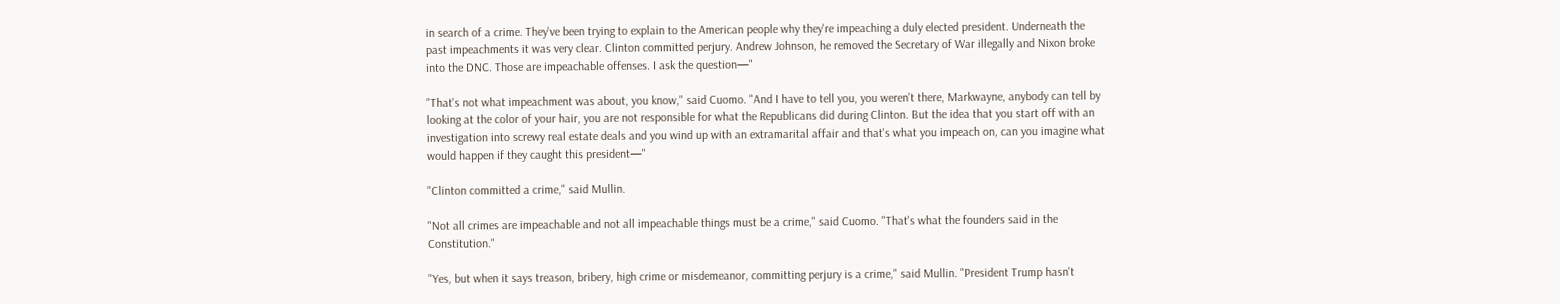in search of a crime. They've been trying to explain to the American people why they're impeaching a duly elected president. Underneath the past impeachments it was very clear. Clinton committed perjury. Andrew Johnson, he removed the Secretary of War illegally and Nixon broke into the DNC. Those are impeachable offenses. I ask the question—"

"That's not what impeachment was about, you know," said Cuomo. "And I have to tell you, you weren't there, Markwayne, anybody can tell by looking at the color of your hair, you are not responsible for what the Republicans did during Clinton. But the idea that you start off with an investigation into screwy real estate deals and you wind up with an extramarital affair and that's what you impeach on, can you imagine what would happen if they caught this president—"

"Clinton committed a crime," said Mullin.

"Not all crimes are impeachable and not all impeachable things must be a crime," said Cuomo. "That's what the founders said in the Constitution."

"Yes, but when it says treason, bribery, high crime or misdemeanor, committing perjury is a crime," said Mullin. "President Trump hasn't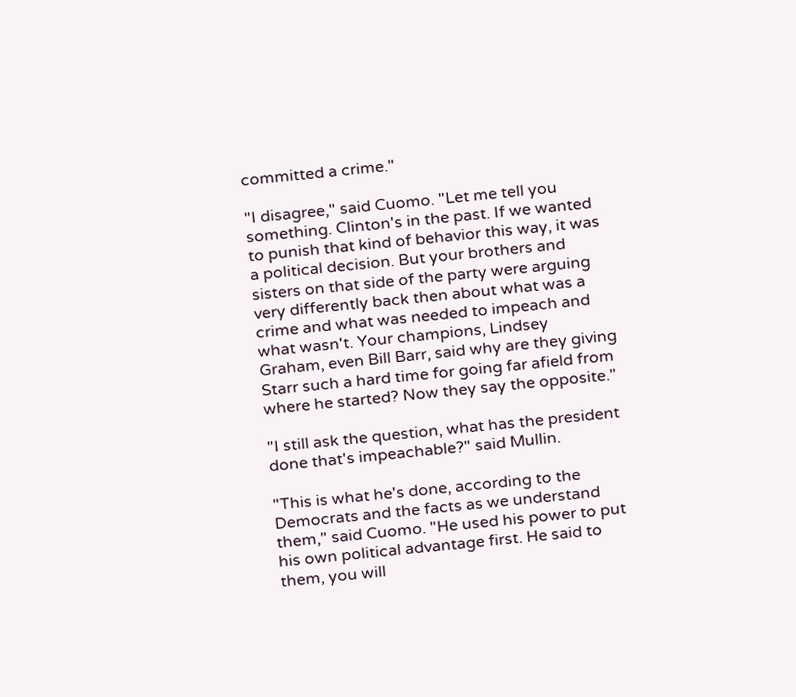committed a crime."

"I disagree," said Cuomo. "Let me tell you something. Clinton's in the past. If we wanted to punish that kind of behavior this way, it was a political decision. But your brothers and sisters on that side of the party were arguing very differently back then about what was a crime and what was needed to impeach and what wasn't. Your champions, Lindsey Graham, even Bill Barr, said why are they giving Starr such a hard time for going far afield from where he started? Now they say the opposite."

"I still ask the question, what has the president done that's impeachable?" said Mullin.

"This is what he's done, according to the Democrats and the facts as we understand them," said Cuomo. "He used his power to put his own political advantage first. He said to them, you will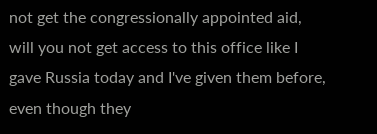not get the congressionally appointed aid, will you not get access to this office like I gave Russia today and I've given them before, even though they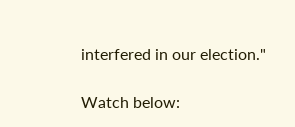interfered in our election."

Watch below: